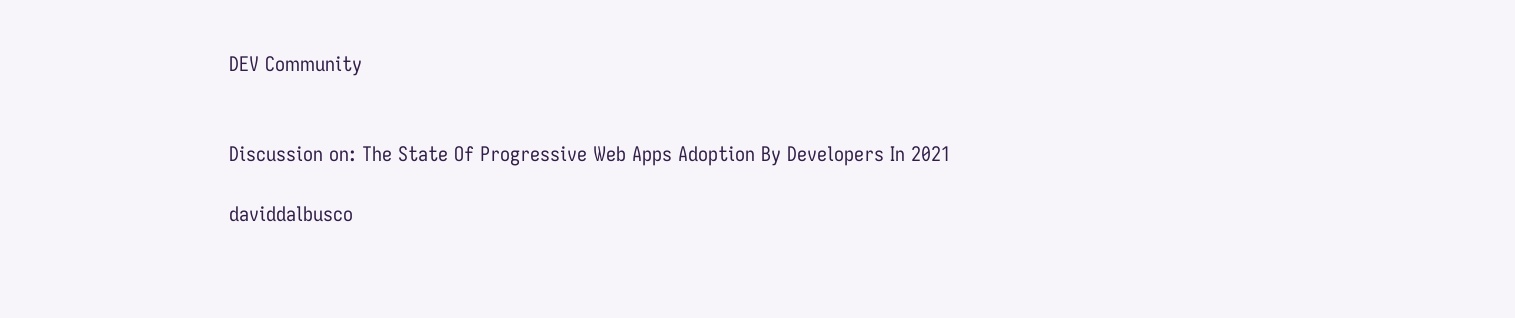DEV Community


Discussion on: The State Of Progressive Web Apps Adoption By Developers In 2021

daviddalbusco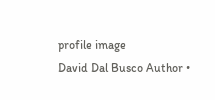profile image
David Dal Busco Author •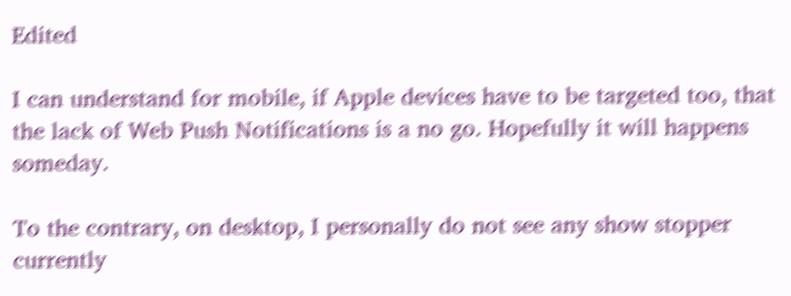Edited

I can understand for mobile, if Apple devices have to be targeted too, that the lack of Web Push Notifications is a no go. Hopefully it will happens someday.

To the contrary, on desktop, I personally do not see any show stopper currently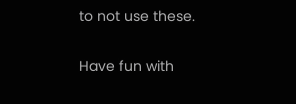to not use these.

Have fun with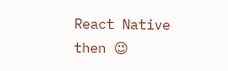React Native then 😉